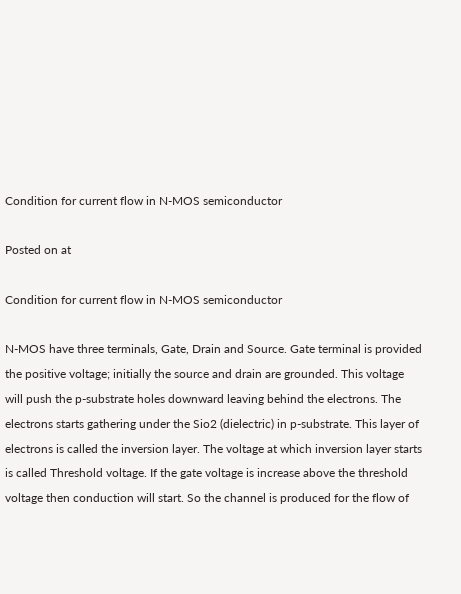Condition for current flow in N-MOS semiconductor

Posted on at

Condition for current flow in N-MOS semiconductor

N-MOS have three terminals, Gate, Drain and Source. Gate terminal is provided the positive voltage; initially the source and drain are grounded. This voltage will push the p-substrate holes downward leaving behind the electrons. The electrons starts gathering under the Sio2 (dielectric) in p-substrate. This layer of electrons is called the inversion layer. The voltage at which inversion layer starts is called Threshold voltage. If the gate voltage is increase above the threshold voltage then conduction will start. So the channel is produced for the flow of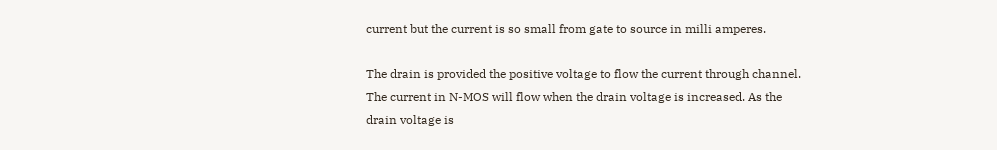current but the current is so small from gate to source in milli amperes.

The drain is provided the positive voltage to flow the current through channel. The current in N-MOS will flow when the drain voltage is increased. As the drain voltage is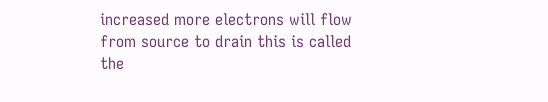increased more electrons will flow from source to drain this is called the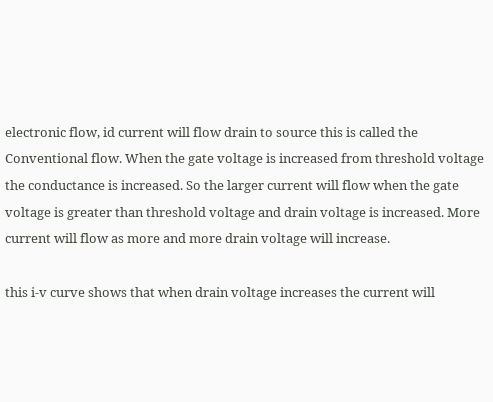electronic flow, id current will flow drain to source this is called the Conventional flow. When the gate voltage is increased from threshold voltage the conductance is increased. So the larger current will flow when the gate voltage is greater than threshold voltage and drain voltage is increased. More current will flow as more and more drain voltage will increase.

this i-v curve shows that when drain voltage increases the current will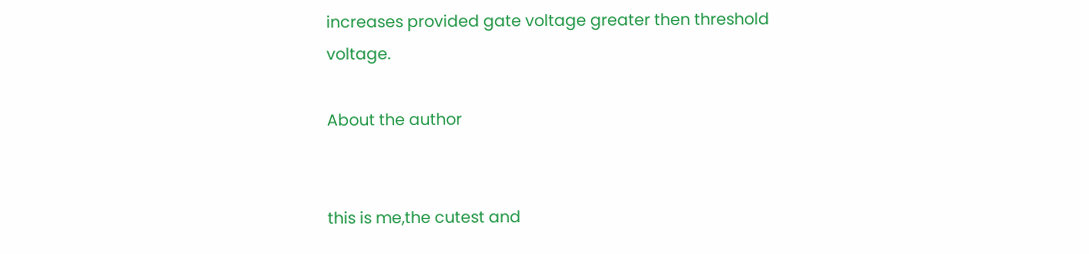increases provided gate voltage greater then threshold voltage.

About the author


this is me,the cutest and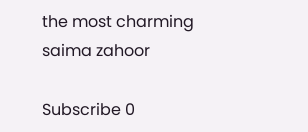the most charming saima zahoor

Subscribe 0